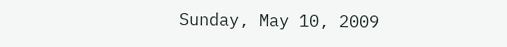Sunday, May 10, 2009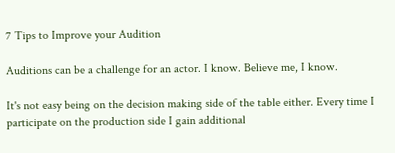7 Tips to Improve your Audition

Auditions can be a challenge for an actor. I know. Believe me, I know.

It's not easy being on the decision making side of the table either. Every time I participate on the production side I gain additional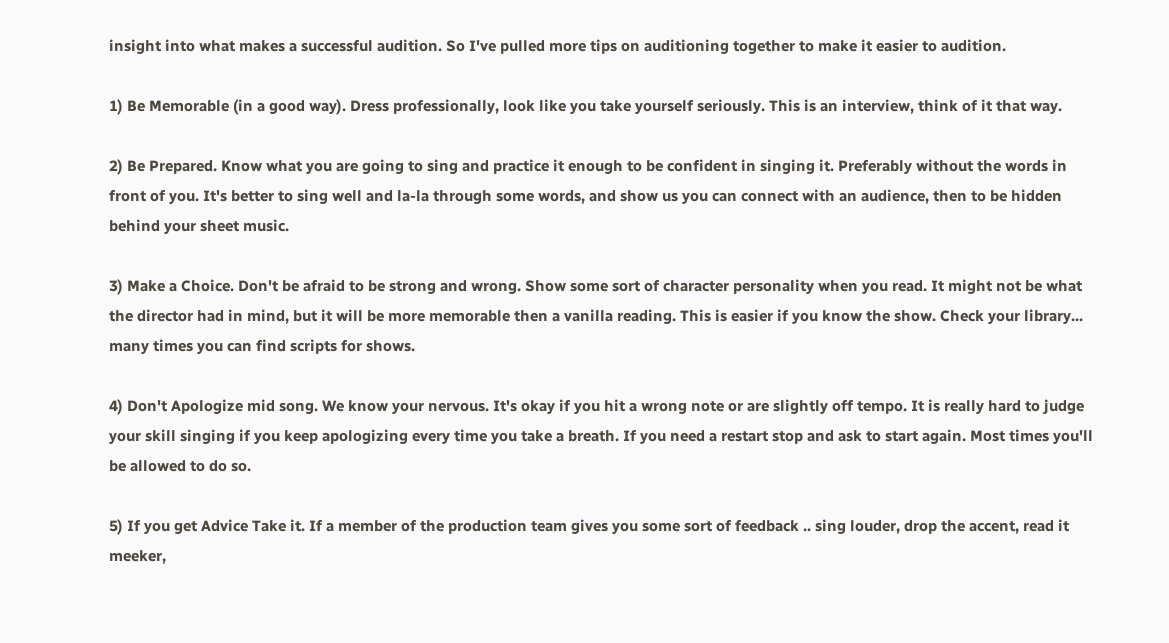insight into what makes a successful audition. So I've pulled more tips on auditioning together to make it easier to audition.

1) Be Memorable (in a good way). Dress professionally, look like you take yourself seriously. This is an interview, think of it that way.

2) Be Prepared. Know what you are going to sing and practice it enough to be confident in singing it. Preferably without the words in front of you. It's better to sing well and la-la through some words, and show us you can connect with an audience, then to be hidden behind your sheet music.

3) Make a Choice. Don't be afraid to be strong and wrong. Show some sort of character personality when you read. It might not be what the director had in mind, but it will be more memorable then a vanilla reading. This is easier if you know the show. Check your library... many times you can find scripts for shows.

4) Don't Apologize mid song. We know your nervous. It's okay if you hit a wrong note or are slightly off tempo. It is really hard to judge your skill singing if you keep apologizing every time you take a breath. If you need a restart stop and ask to start again. Most times you'll be allowed to do so.

5) If you get Advice Take it. If a member of the production team gives you some sort of feedback .. sing louder, drop the accent, read it meeker,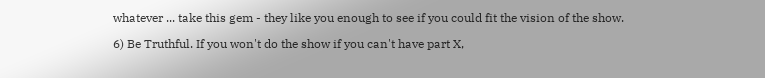whatever ... take this gem - they like you enough to see if you could fit the vision of the show.

6) Be Truthful. If you won't do the show if you can't have part X,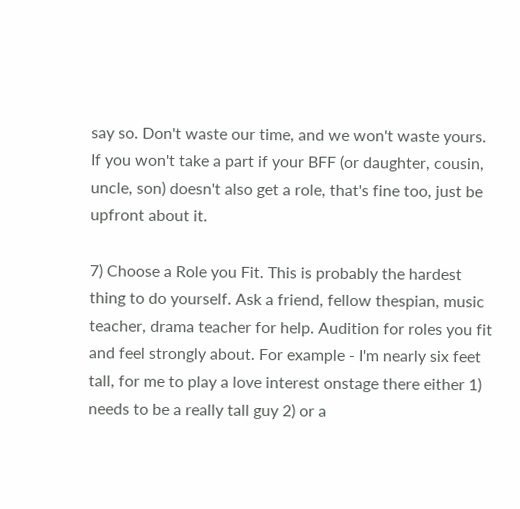say so. Don't waste our time, and we won't waste yours. If you won't take a part if your BFF (or daughter, cousin, uncle, son) doesn't also get a role, that's fine too, just be upfront about it.

7) Choose a Role you Fit. This is probably the hardest thing to do yourself. Ask a friend, fellow thespian, music teacher, drama teacher for help. Audition for roles you fit and feel strongly about. For example - I'm nearly six feet tall, for me to play a love interest onstage there either 1) needs to be a really tall guy 2) or a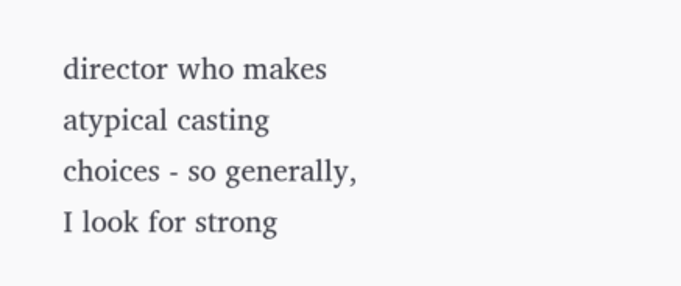director who makes atypical casting choices - so generally, I look for strong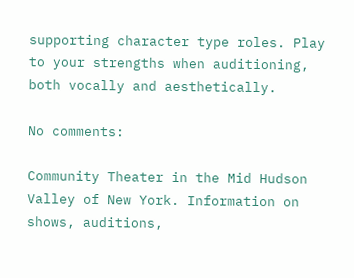supporting character type roles. Play to your strengths when auditioning, both vocally and aesthetically.

No comments:

Community Theater in the Mid Hudson Valley of New York. Information on shows, auditions,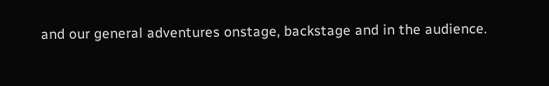and our general adventures onstage, backstage and in the audience.